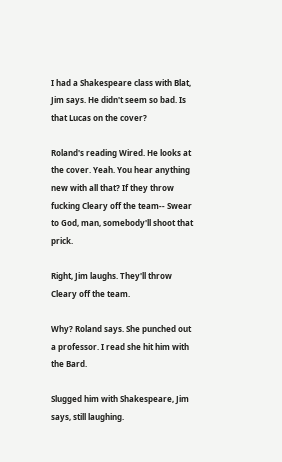I had a Shakespeare class with Blat, Jim says. He didn't seem so bad. Is that Lucas on the cover?

Roland's reading Wired. He looks at the cover. Yeah. You hear anything new with all that? If they throw fucking Cleary off the team-- Swear to God, man, somebody'll shoot that prick.

Right, Jim laughs. They'll throw Cleary off the team.

Why? Roland says. She punched out a professor. I read she hit him with the Bard.

Slugged him with Shakespeare, Jim says, still laughing.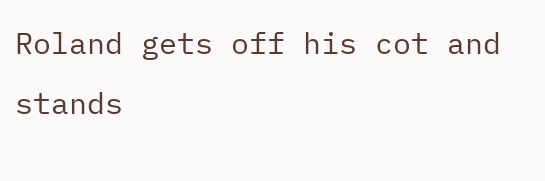Roland gets off his cot and stands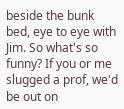beside the bunk bed, eye to eye with Jim. So what's so funny? If you or me slugged a prof, we'd be out on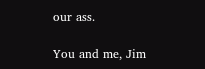our ass.

You and me, Jim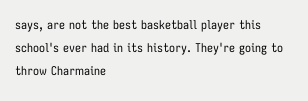says, are not the best basketball player this school's ever had in its history. They're going to throw Charmaine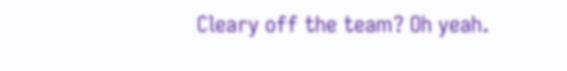Cleary off the team? Oh yeah.